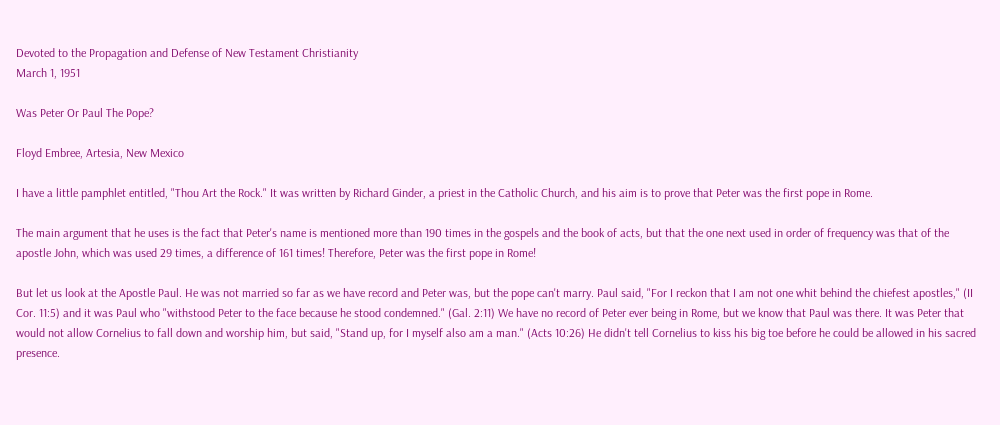Devoted to the Propagation and Defense of New Testament Christianity
March 1, 1951

Was Peter Or Paul The Pope?

Floyd Embree, Artesia, New Mexico

I have a little pamphlet entitled, "Thou Art the Rock." It was written by Richard Ginder, a priest in the Catholic Church, and his aim is to prove that Peter was the first pope in Rome.

The main argument that he uses is the fact that Peter's name is mentioned more than 190 times in the gospels and the book of acts, but that the one next used in order of frequency was that of the apostle John, which was used 29 times, a difference of 161 times! Therefore, Peter was the first pope in Rome!

But let us look at the Apostle Paul. He was not married so far as we have record and Peter was, but the pope can't marry. Paul said, "For I reckon that I am not one whit behind the chiefest apostles," (II Cor. 11:5) and it was Paul who "withstood Peter to the face because he stood condemned." (Gal. 2:11) We have no record of Peter ever being in Rome, but we know that Paul was there. It was Peter that would not allow Cornelius to fall down and worship him, but said, "Stand up, for I myself also am a man." (Acts 10:26) He didn't tell Cornelius to kiss his big toe before he could be allowed in his sacred presence.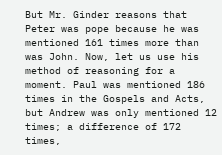But Mr. Ginder reasons that Peter was pope because he was mentioned 161 times more than was John. Now, let us use his method of reasoning for a moment. Paul was mentioned 186 times in the Gospels and Acts, but Andrew was only mentioned 12 times; a difference of 172 times,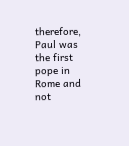therefore, Paul was the first pope in Rome and not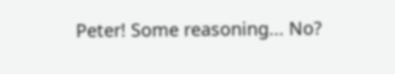Peter! Some reasoning... No?